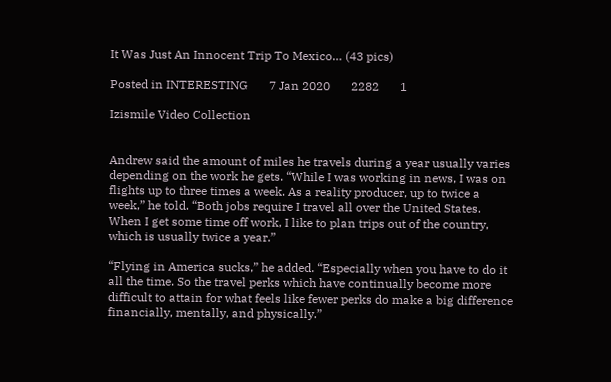It Was Just An Innocent Trip To Mexico… (43 pics)

Posted in INTERESTING       7 Jan 2020       2282       1

Izismile Video Collection


Andrew said the amount of miles he travels during a year usually varies depending on the work he gets. “While I was working in news, I was on flights up to three times a week. As a reality producer, up to twice a week,” he told. “Both jobs require I travel all over the United States. When I get some time off work, I like to plan trips out of the country, which is usually twice a year.”

“Flying in America sucks,” he added. “Especially when you have to do it all the time. So the travel perks which have continually become more difficult to attain for what feels like fewer perks do make a big difference financially, mentally, and physically.”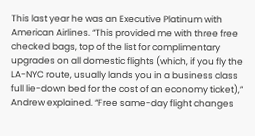This last year he was an Executive Platinum with American Airlines. “This provided me with three free checked bags, top of the list for complimentary upgrades on all domestic flights (which, if you fly the LA-NYC route, usually lands you in a business class full lie-down bed for the cost of an economy ticket),” Andrew explained. “Free same-day flight changes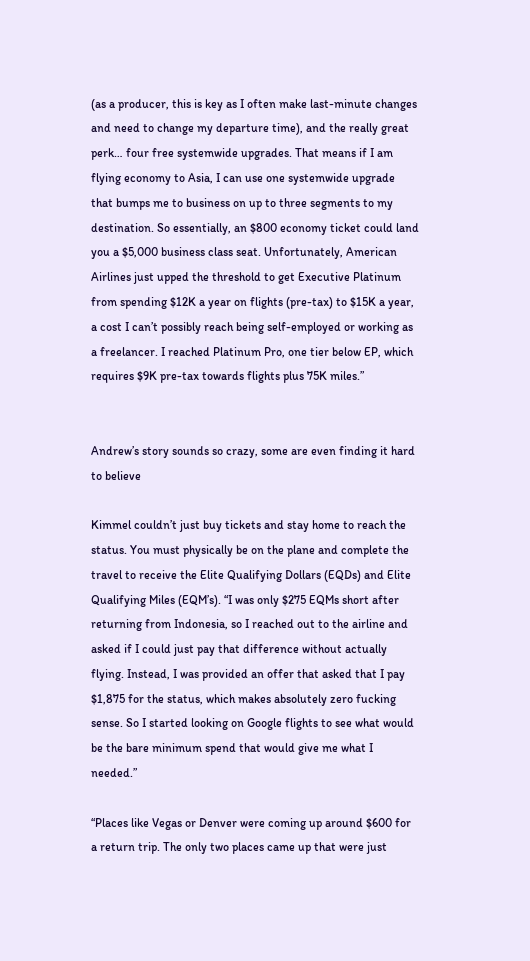(as a producer, this is key as I often make last-minute changes and need to change my departure time), and the really great perk… four free systemwide upgrades. That means if I am flying economy to Asia, I can use one systemwide upgrade that bumps me to business on up to three segments to my destination. So essentially, an $800 economy ticket could land you a $5,000 business class seat. Unfortunately, American Airlines just upped the threshold to get Executive Platinum from spending $12K a year on flights (pre-tax) to $15K a year, a cost I can’t possibly reach being self-employed or working as a freelancer. I reached Platinum Pro, one tier below EP, which requires $9K pre-tax towards flights plus 75K miles.”


Andrew’s story sounds so crazy, some are even finding it hard to believe

Kimmel couldn’t just buy tickets and stay home to reach the status. You must physically be on the plane and complete the travel to receive the Elite Qualifying Dollars (EQDs) and Elite Qualifying Miles (EQM’s). “I was only $275 EQMs short after returning from Indonesia, so I reached out to the airline and asked if I could just pay that difference without actually flying. Instead, I was provided an offer that asked that I pay $1,875 for the status, which makes absolutely zero fucking sense. So I started looking on Google flights to see what would be the bare minimum spend that would give me what I needed.”

“Places like Vegas or Denver were coming up around $600 for a return trip. The only two places came up that were just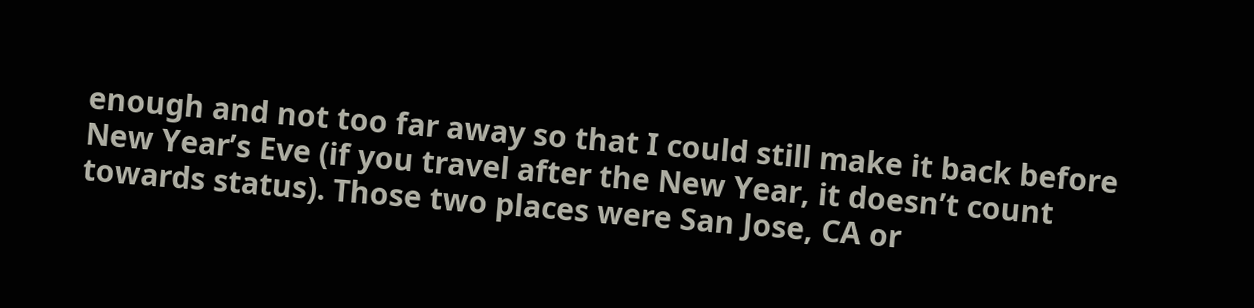enough and not too far away so that I could still make it back before New Year’s Eve (if you travel after the New Year, it doesn’t count towards status). Those two places were San Jose, CA or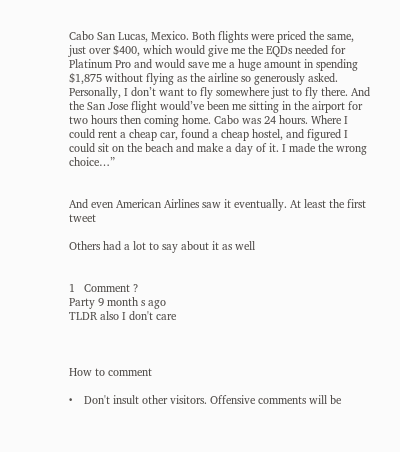Cabo San Lucas, Mexico. Both flights were priced the same, just over $400, which would give me the EQDs needed for Platinum Pro and would save me a huge amount in spending $1,875 without flying as the airline so generously asked. Personally, I don’t want to fly somewhere just to fly there. And the San Jose flight would’ve been me sitting in the airport for two hours then coming home. Cabo was 24 hours. Where I could rent a cheap car, found a cheap hostel, and figured I could sit on the beach and make a day of it. I made the wrong choice…”


And even American Airlines saw it eventually. At least the first tweet

Others had a lot to say about it as well


1   Comment ?
Party 9 month s ago
TLDR also I don't care



How to comment

•    Don't insult other visitors. Offensive comments will be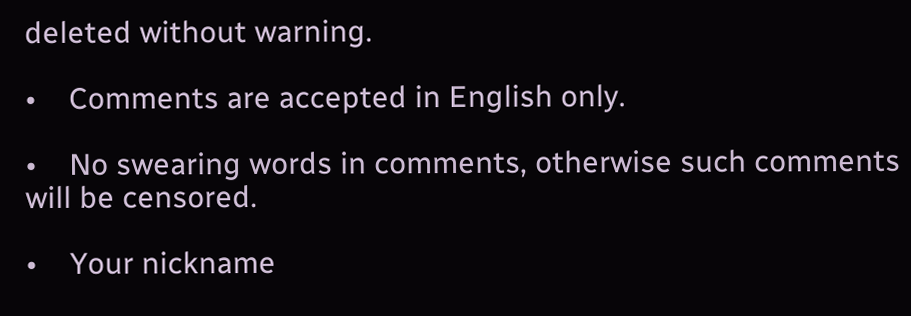deleted without warning.

•    Comments are accepted in English only.

•    No swearing words in comments, otherwise such comments will be censored.

•    Your nickname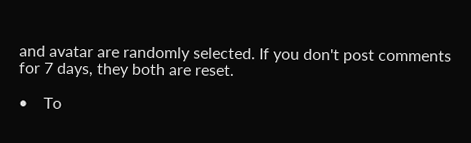and avatar are randomly selected. If you don't post comments for 7 days, they both are reset.

•    To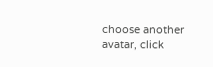choose another avatar, click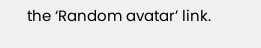the ‘Random avatar’ link.